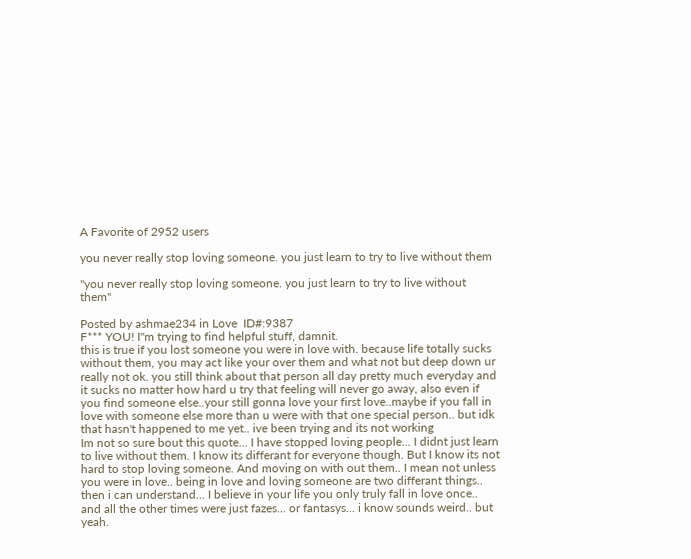A Favorite of 2952 users

you never really stop loving someone. you just learn to try to live without them

"you never really stop loving someone. you just learn to try to live without them"

Posted by ashmae234 in Love  ID#:9387
F*** YOU! I"m trying to find helpful stuff, damnit.
this is true if you lost someone you were in love with. because life totally sucks without them, you may act like your over them and what not but deep down ur really not ok. you still think about that person all day pretty much everyday and it sucks no matter how hard u try that feeling will never go away, also even if you find someone else..your still gonna love your first love..maybe if you fall in love with someone else more than u were with that one special person.. but idk that hasn't happened to me yet.. ive been trying and its not working
Im not so sure bout this quote... I have stopped loving people... I didnt just learn to live without them. I know its differant for everyone though. But I know its not hard to stop loving someone. And moving on with out them.. I mean not unless you were in love.. being in love and loving someone are two differant things.. then i can understand... I believe in your life you only truly fall in love once.. and all the other times were just fazes... or fantasys... i know sounds weird.. but yeah.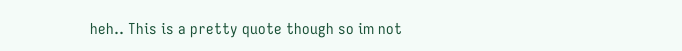heh.. This is a pretty quote though so im not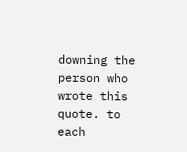downing the person who wrote this quote. to each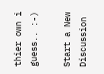thier own i guess.. :-)

Start a New Discussion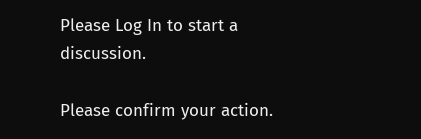Please Log In to start a discussion.

Please confirm your action.